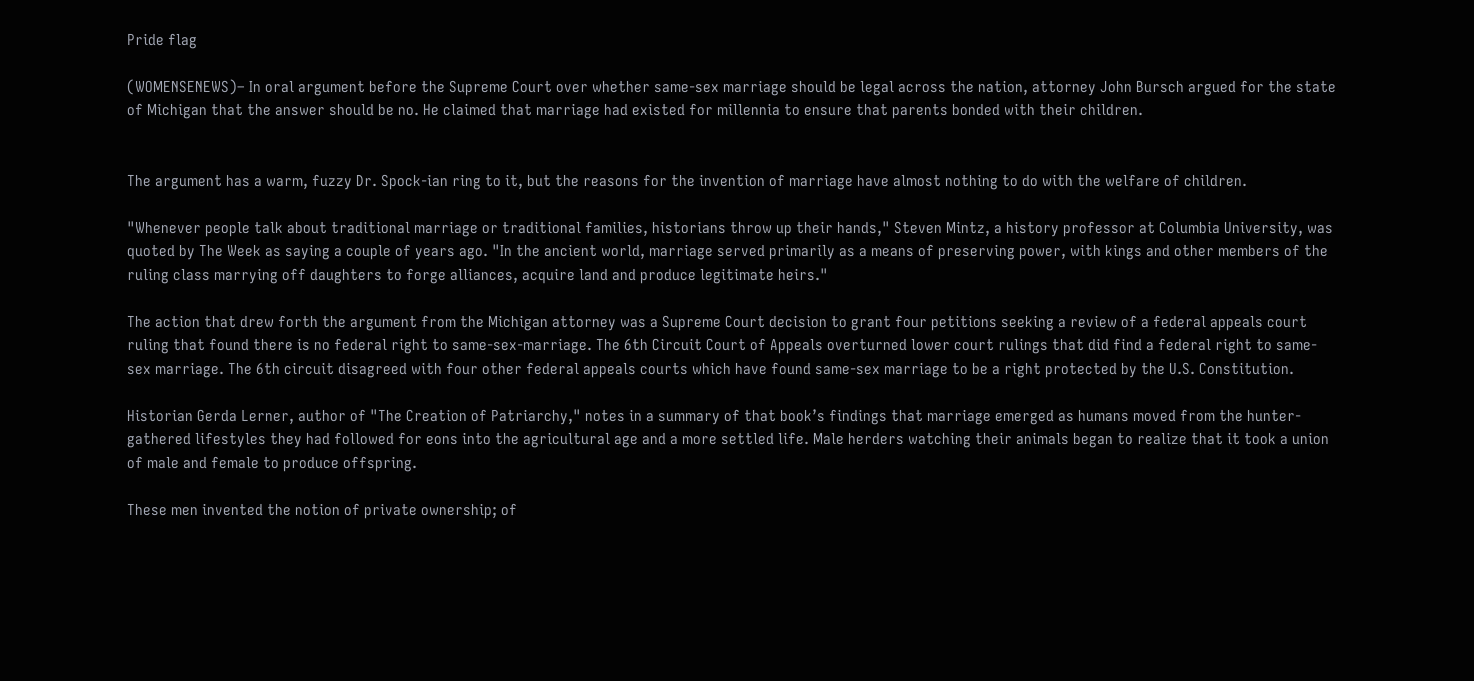Pride flag

(WOMENSENEWS)– In oral argument before the Supreme Court over whether same-sex marriage should be legal across the nation, attorney John Bursch argued for the state of Michigan that the answer should be no. He claimed that marriage had existed for millennia to ensure that parents bonded with their children.


The argument has a warm, fuzzy Dr. Spock-ian ring to it, but the reasons for the invention of marriage have almost nothing to do with the welfare of children.

"Whenever people talk about traditional marriage or traditional families, historians throw up their hands," Steven Mintz, a history professor at Columbia University, was quoted by The Week as saying a couple of years ago. "In the ancient world, marriage served primarily as a means of preserving power, with kings and other members of the ruling class marrying off daughters to forge alliances, acquire land and produce legitimate heirs."

The action that drew forth the argument from the Michigan attorney was a Supreme Court decision to grant four petitions seeking a review of a federal appeals court ruling that found there is no federal right to same-sex-marriage. The 6th Circuit Court of Appeals overturned lower court rulings that did find a federal right to same-sex marriage. The 6th circuit disagreed with four other federal appeals courts which have found same-sex marriage to be a right protected by the U.S. Constitution.

Historian Gerda Lerner, author of "The Creation of Patriarchy," notes in a summary of that book’s findings that marriage emerged as humans moved from the hunter-gathered lifestyles they had followed for eons into the agricultural age and a more settled life. Male herders watching their animals began to realize that it took a union of male and female to produce offspring.

These men invented the notion of private ownership; of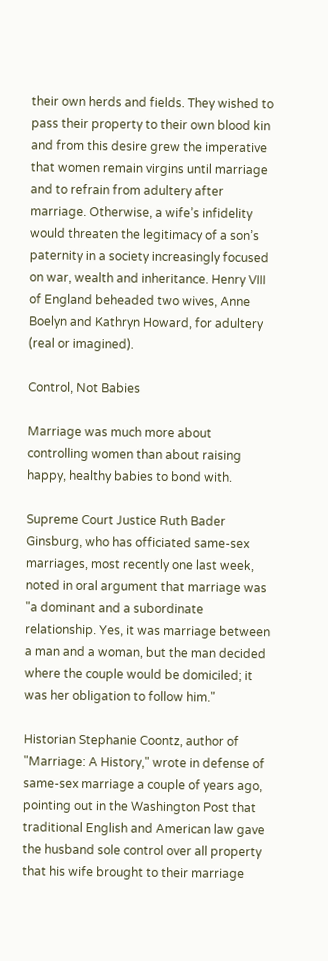their own herds and fields. They wished to pass their property to their own blood kin and from this desire grew the imperative that women remain virgins until marriage and to refrain from adultery after marriage. Otherwise, a wife’s infidelity would threaten the legitimacy of a son’s paternity in a society increasingly focused on war, wealth and inheritance. Henry VIII of England beheaded two wives, Anne Boelyn and Kathryn Howard, for adultery (real or imagined).

Control, Not Babies

Marriage was much more about controlling women than about raising happy, healthy babies to bond with.

Supreme Court Justice Ruth Bader Ginsburg, who has officiated same-sex marriages, most recently one last week, noted in oral argument that marriage was "a dominant and a subordinate relationship. Yes, it was marriage between a man and a woman, but the man decided where the couple would be domiciled; it was her obligation to follow him."

Historian Stephanie Coontz, author of "Marriage: A History," wrote in defense of same-sex marriage a couple of years ago, pointing out in the Washington Post that traditional English and American law gave the husband sole control over all property that his wife brought to their marriage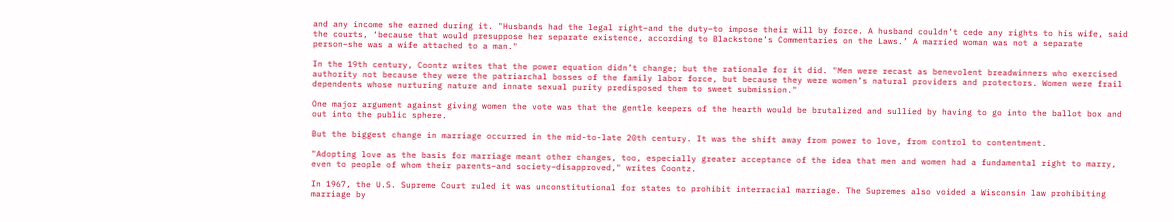and any income she earned during it. "Husbands had the legal right–and the duty–to impose their will by force. A husband couldn’t cede any rights to his wife, said the courts, ‘because that would presuppose her separate existence, according to Blackstone’s Commentaries on the Laws.’ A married woman was not a separate person–she was a wife attached to a man."

In the 19th century, Coontz writes that the power equation didn’t change; but the rationale for it did. "Men were recast as benevolent breadwinners who exercised authority not because they were the patriarchal bosses of the family labor force, but because they were women’s natural providers and protectors. Women were frail dependents whose nurturing nature and innate sexual purity predisposed them to sweet submission."

One major argument against giving women the vote was that the gentle keepers of the hearth would be brutalized and sullied by having to go into the ballot box and out into the public sphere.

But the biggest change in marriage occurred in the mid-to-late 20th century. It was the shift away from power to love, from control to contentment.

"Adopting love as the basis for marriage meant other changes, too, especially greater acceptance of the idea that men and women had a fundamental right to marry, even to people of whom their parents–and society–disapproved," writes Coontz.

In 1967, the U.S. Supreme Court ruled it was unconstitutional for states to prohibit interracial marriage. The Supremes also voided a Wisconsin law prohibiting marriage by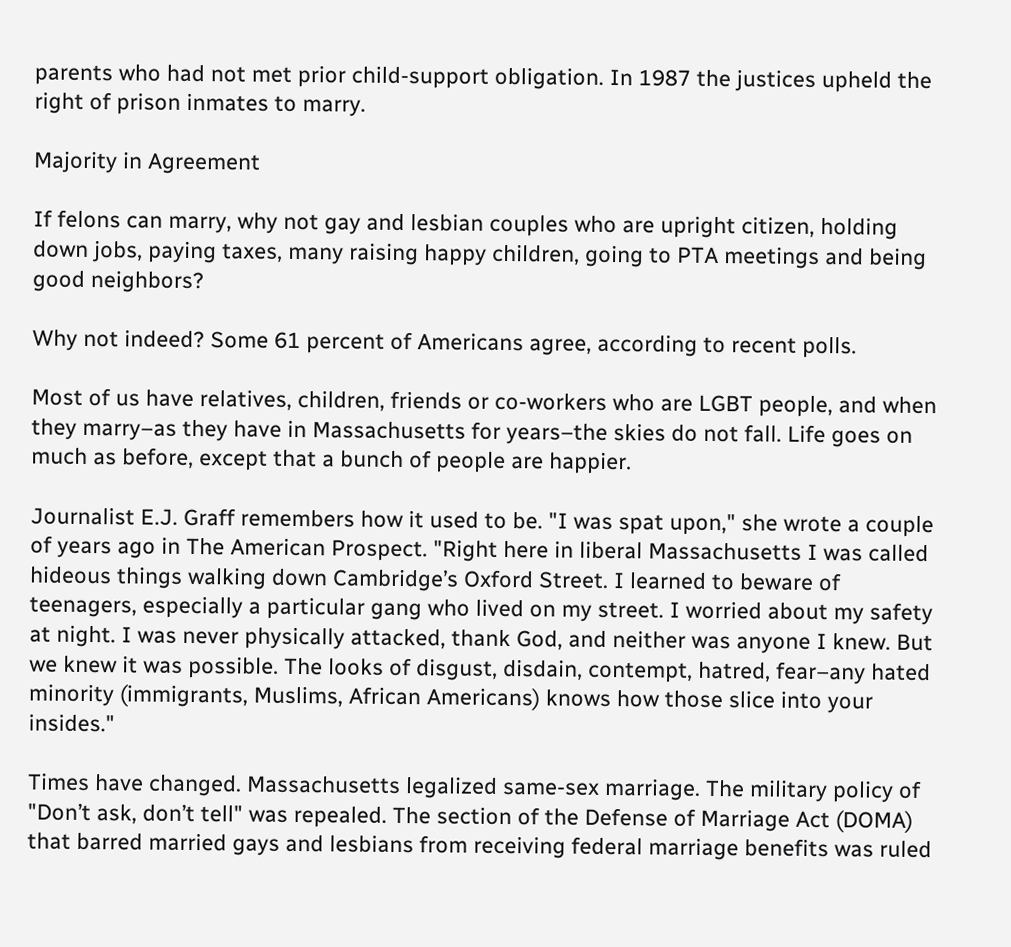parents who had not met prior child-support obligation. In 1987 the justices upheld the right of prison inmates to marry.

Majority in Agreement

If felons can marry, why not gay and lesbian couples who are upright citizen, holding down jobs, paying taxes, many raising happy children, going to PTA meetings and being good neighbors?

Why not indeed? Some 61 percent of Americans agree, according to recent polls.

Most of us have relatives, children, friends or co-workers who are LGBT people, and when they marry–as they have in Massachusetts for years–the skies do not fall. Life goes on much as before, except that a bunch of people are happier.

Journalist E.J. Graff remembers how it used to be. "I was spat upon," she wrote a couple of years ago in The American Prospect. "Right here in liberal Massachusetts I was called hideous things walking down Cambridge’s Oxford Street. I learned to beware of teenagers, especially a particular gang who lived on my street. I worried about my safety at night. I was never physically attacked, thank God, and neither was anyone I knew. But we knew it was possible. The looks of disgust, disdain, contempt, hatred, fear–any hated minority (immigrants, Muslims, African Americans) knows how those slice into your insides."

Times have changed. Massachusetts legalized same-sex marriage. The military policy of "Don’t ask, don’t tell" was repealed. The section of the Defense of Marriage Act (DOMA) that barred married gays and lesbians from receiving federal marriage benefits was ruled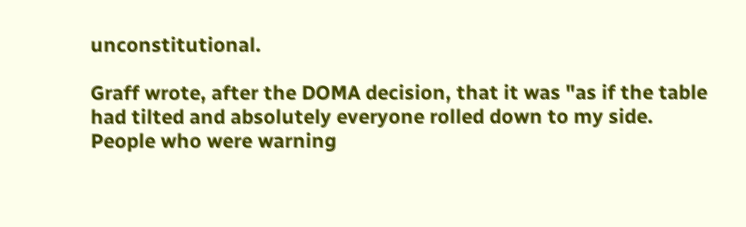unconstitutional.

Graff wrote, after the DOMA decision, that it was "as if the table had tilted and absolutely everyone rolled down to my side. People who were warning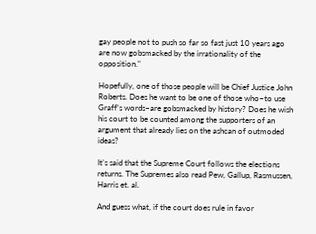gay people not to push so far so fast just 10 years ago are now gobsmacked by the irrationality of the opposition."

Hopefully, one of those people will be Chief Justice John Roberts. Does he want to be one of those who–to use Graff’s words–are gobsmacked by history? Does he wish his court to be counted among the supporters of an argument that already lies on the ashcan of outmoded ideas?

It’s said that the Supreme Court follows the elections returns. The Supremes also read Pew, Gallup, Rasmussen, Harris et. al.

And guess what, if the court does rule in favor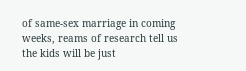of same-sex marriage in coming weeks, reams of research tell us the kids will be just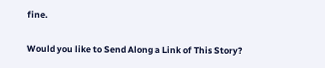fine.

Would you like to Send Along a Link of This Story?